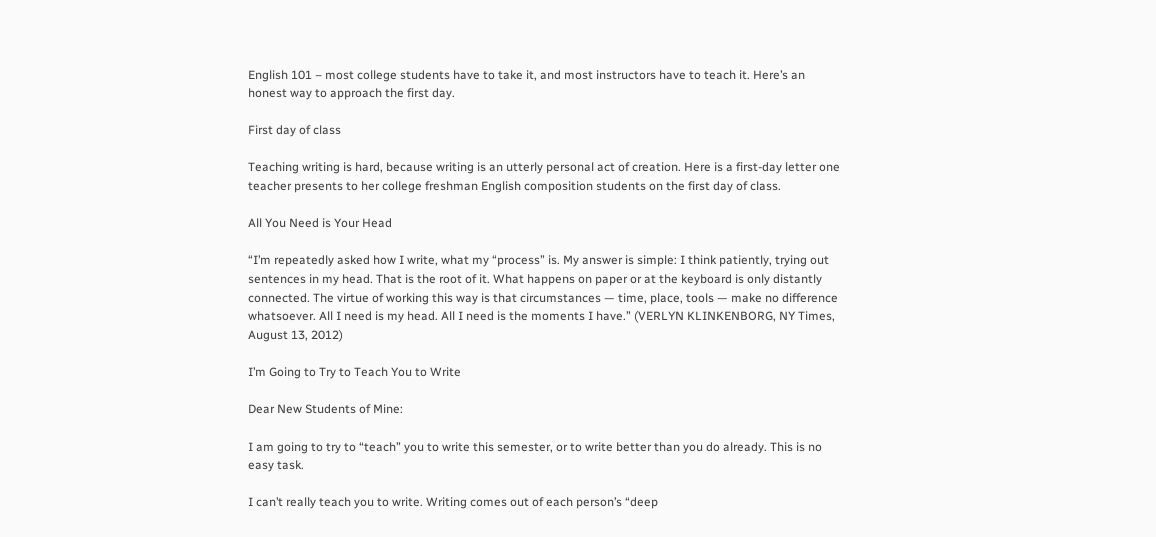English 101 – most college students have to take it, and most instructors have to teach it. Here’s an honest way to approach the first day.

First day of class

Teaching writing is hard, because writing is an utterly personal act of creation. Here is a first-day letter one teacher presents to her college freshman English composition students on the first day of class.

All You Need is Your Head

“I’m repeatedly asked how I write, what my “process” is. My answer is simple: I think patiently, trying out sentences in my head. That is the root of it. What happens on paper or at the keyboard is only distantly connected. The virtue of working this way is that circumstances — time, place, tools — make no difference whatsoever. All I need is my head. All I need is the moments I have.” (VERLYN KLINKENBORG, NY Times, August 13, 2012)

I’m Going to Try to Teach You to Write

Dear New Students of Mine:

I am going to try to “teach” you to write this semester, or to write better than you do already. This is no easy task.

I can’t really teach you to write. Writing comes out of each person’s “deep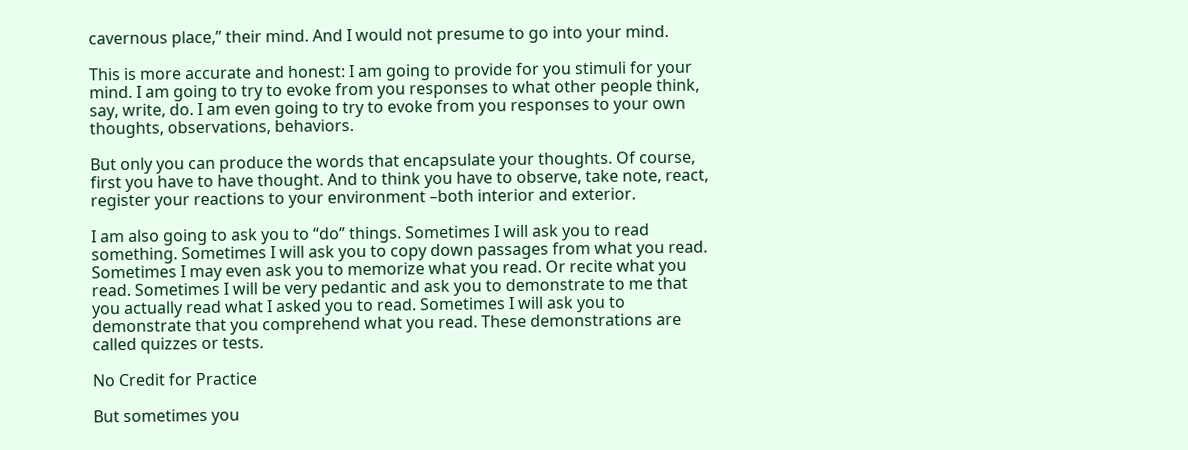cavernous place,” their mind. And I would not presume to go into your mind.

This is more accurate and honest: I am going to provide for you stimuli for your mind. I am going to try to evoke from you responses to what other people think, say, write, do. I am even going to try to evoke from you responses to your own thoughts, observations, behaviors.

But only you can produce the words that encapsulate your thoughts. Of course, first you have to have thought. And to think you have to observe, take note, react, register your reactions to your environment –both interior and exterior.

I am also going to ask you to “do” things. Sometimes I will ask you to read something. Sometimes I will ask you to copy down passages from what you read. Sometimes I may even ask you to memorize what you read. Or recite what you read. Sometimes I will be very pedantic and ask you to demonstrate to me that you actually read what I asked you to read. Sometimes I will ask you to demonstrate that you comprehend what you read. These demonstrations are called quizzes or tests.

No Credit for Practice

But sometimes you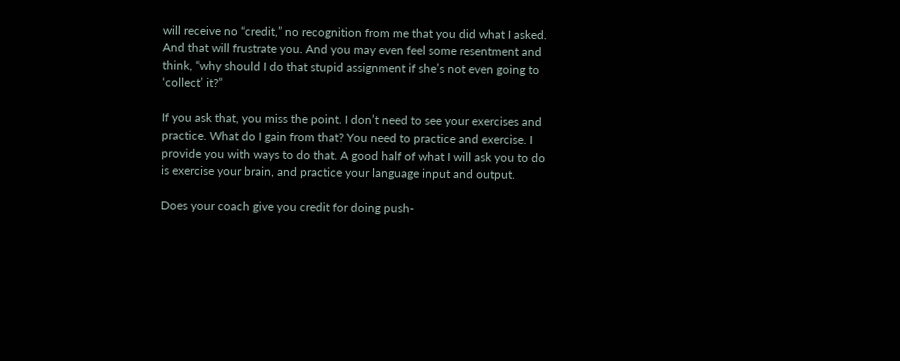will receive no “credit,” no recognition from me that you did what I asked. And that will frustrate you. And you may even feel some resentment and think, “why should I do that stupid assignment if she’s not even going to ‘collect’ it?”

If you ask that, you miss the point. I don’t need to see your exercises and practice. What do I gain from that? You need to practice and exercise. I provide you with ways to do that. A good half of what I will ask you to do is exercise your brain, and practice your language input and output.

Does your coach give you credit for doing push-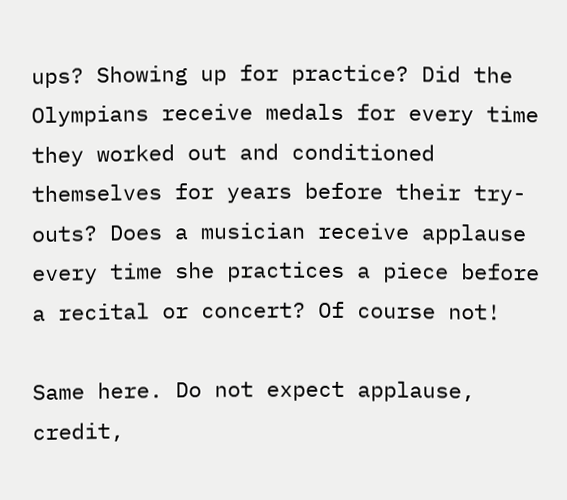ups? Showing up for practice? Did the Olympians receive medals for every time they worked out and conditioned themselves for years before their try-outs? Does a musician receive applause every time she practices a piece before a recital or concert? Of course not!

Same here. Do not expect applause, credit,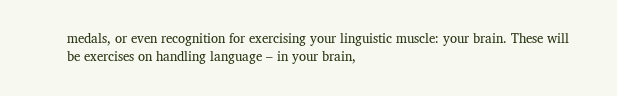medals, or even recognition for exercising your linguistic muscle: your brain. These will be exercises on handling language – in your brain,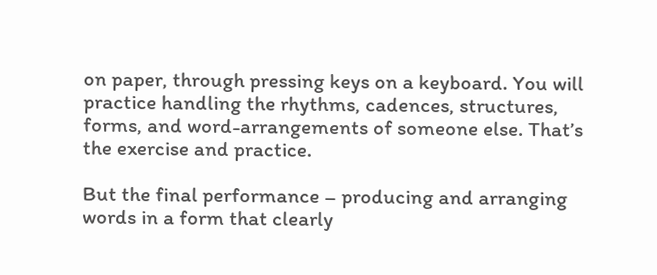on paper, through pressing keys on a keyboard. You will practice handling the rhythms, cadences, structures, forms, and word-arrangements of someone else. That’s the exercise and practice.

But the final performance – producing and arranging words in a form that clearly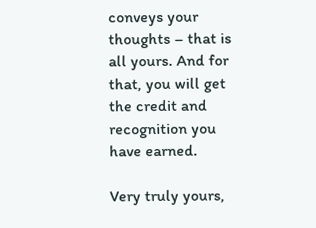conveys your thoughts – that is all yours. And for that, you will get the credit and recognition you have earned.

Very truly yours,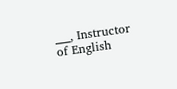___, Instructor of English